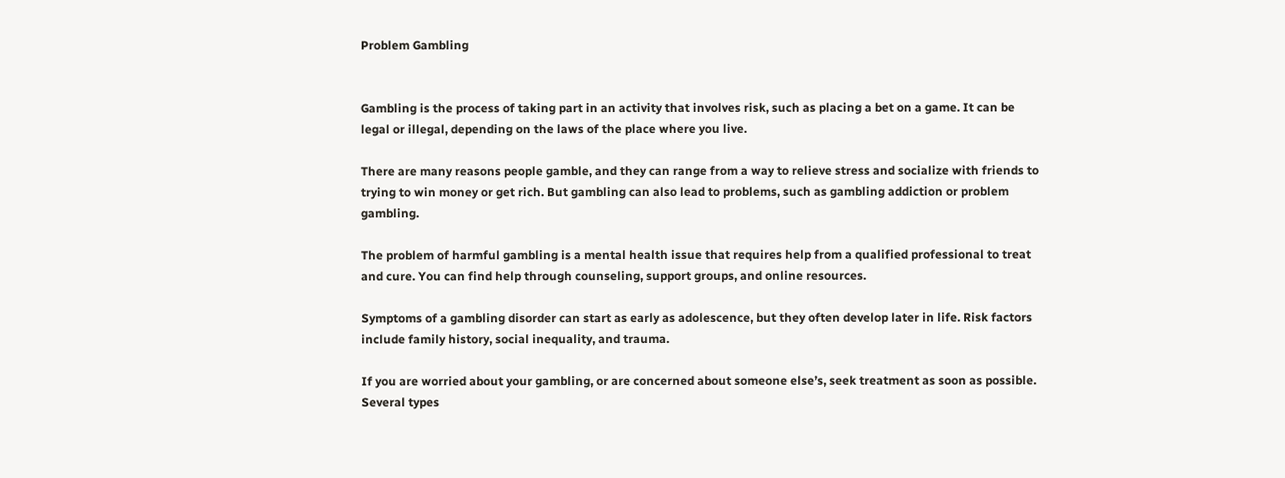Problem Gambling


Gambling is the process of taking part in an activity that involves risk, such as placing a bet on a game. It can be legal or illegal, depending on the laws of the place where you live.

There are many reasons people gamble, and they can range from a way to relieve stress and socialize with friends to trying to win money or get rich. But gambling can also lead to problems, such as gambling addiction or problem gambling.

The problem of harmful gambling is a mental health issue that requires help from a qualified professional to treat and cure. You can find help through counseling, support groups, and online resources.

Symptoms of a gambling disorder can start as early as adolescence, but they often develop later in life. Risk factors include family history, social inequality, and trauma.

If you are worried about your gambling, or are concerned about someone else’s, seek treatment as soon as possible. Several types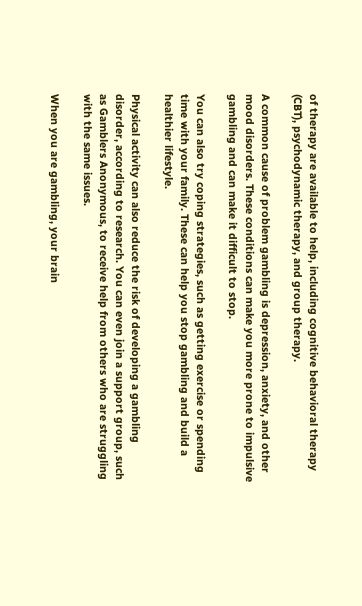of therapy are available to help, including cognitive behavioral therapy (CBT), psychodynamic therapy, and group therapy.

A common cause of problem gambling is depression, anxiety, and other mood disorders. These conditions can make you more prone to impulsive gambling and can make it difficult to stop.

You can also try coping strategies, such as getting exercise or spending time with your family. These can help you stop gambling and build a healthier lifestyle.

Physical activity can also reduce the risk of developing a gambling disorder, according to research. You can even join a support group, such as Gamblers Anonymous, to receive help from others who are struggling with the same issues.

When you are gambling, your brain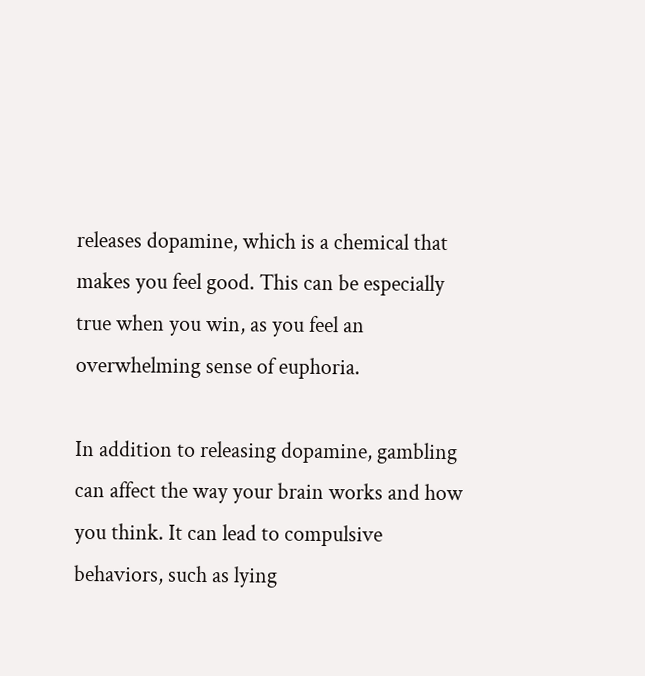releases dopamine, which is a chemical that makes you feel good. This can be especially true when you win, as you feel an overwhelming sense of euphoria.

In addition to releasing dopamine, gambling can affect the way your brain works and how you think. It can lead to compulsive behaviors, such as lying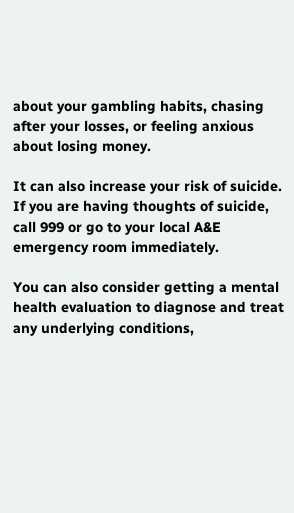about your gambling habits, chasing after your losses, or feeling anxious about losing money.

It can also increase your risk of suicide. If you are having thoughts of suicide, call 999 or go to your local A&E emergency room immediately.

You can also consider getting a mental health evaluation to diagnose and treat any underlying conditions,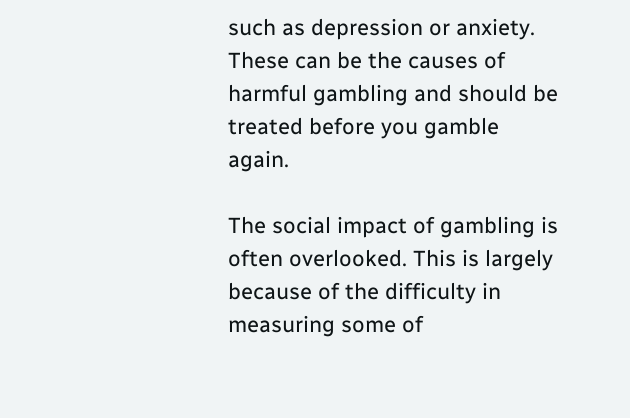such as depression or anxiety. These can be the causes of harmful gambling and should be treated before you gamble again.

The social impact of gambling is often overlooked. This is largely because of the difficulty in measuring some of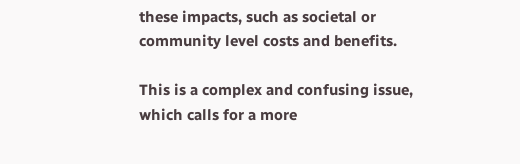these impacts, such as societal or community level costs and benefits.

This is a complex and confusing issue, which calls for a more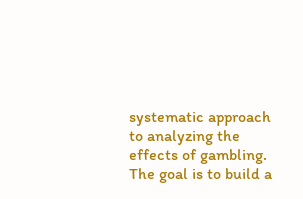systematic approach to analyzing the effects of gambling. The goal is to build a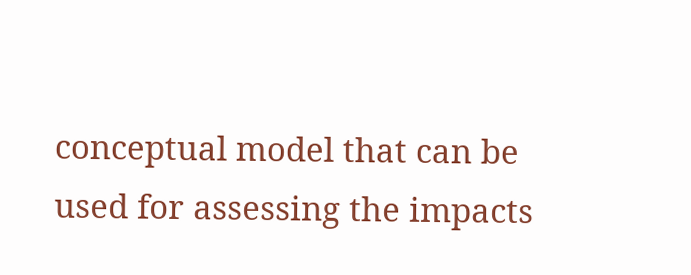conceptual model that can be used for assessing the impacts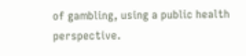of gambling, using a public health perspective.